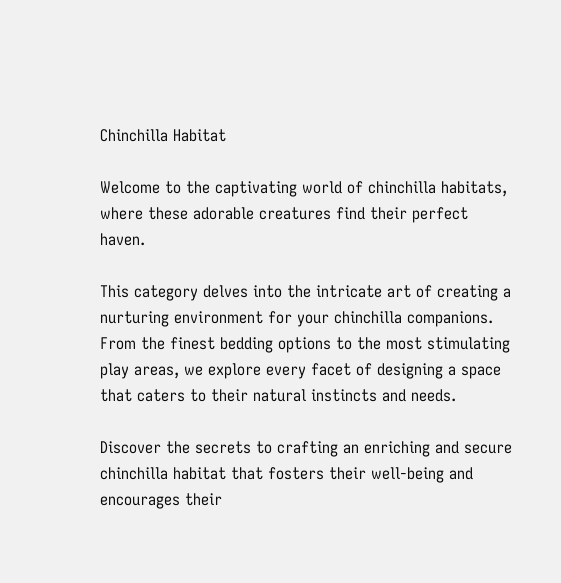Chinchilla Habitat

Welcome to the captivating world of chinchilla habitats, where these adorable creatures find their perfect haven.

This category delves into the intricate art of creating a nurturing environment for your chinchilla companions. From the finest bedding options to the most stimulating play areas, we explore every facet of designing a space that caters to their natural instincts and needs.

Discover the secrets to crafting an enriching and secure chinchilla habitat that fosters their well-being and encourages their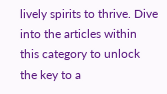lively spirits to thrive. Dive into the articles within this category to unlock the key to a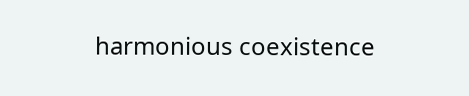harmonious coexistence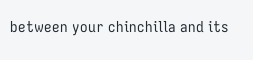between your chinchilla and its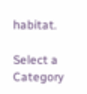habitat.

Select a Category